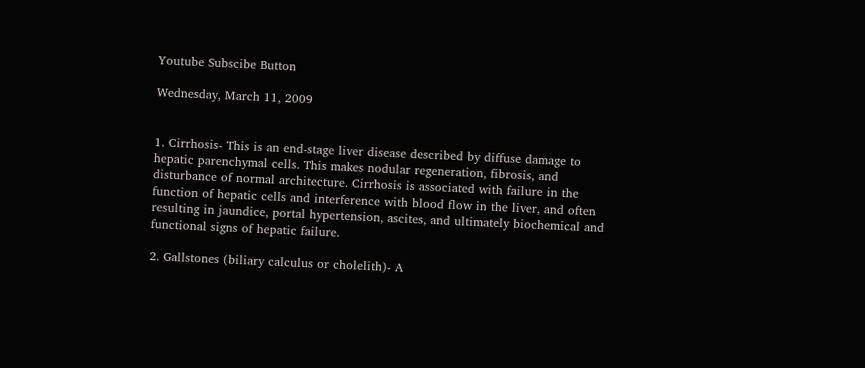Youtube Subscibe Button

Wednesday, March 11, 2009


1. Cirrhosis- This is an end-stage liver disease described by diffuse damage to hepatic parenchymal cells. This makes nodular regeneration, fibrosis, and disturbance of normal architecture. Cirrhosis is associated with failure in the function of hepatic cells and interference with blood flow in the liver, and often resulting in jaundice, portal hypertension, ascites, and ultimately biochemical and functional signs of hepatic failure.

2. Gallstones (biliary calculus or cholelith)- A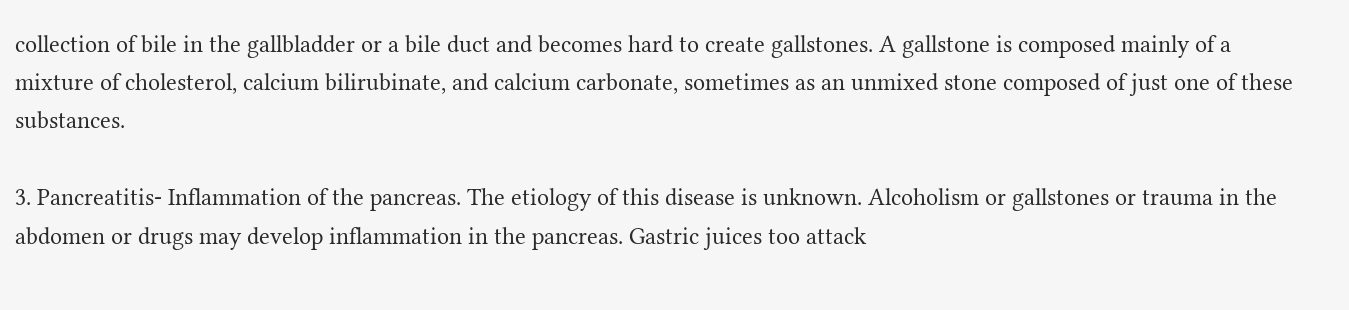collection of bile in the gallbladder or a bile duct and becomes hard to create gallstones. A gallstone is composed mainly of a mixture of cholesterol, calcium bilirubinate, and calcium carbonate, sometimes as an unmixed stone composed of just one of these substances.

3. Pancreatitis- Inflammation of the pancreas. The etiology of this disease is unknown. Alcoholism or gallstones or trauma in the abdomen or drugs may develop inflammation in the pancreas. Gastric juices too attack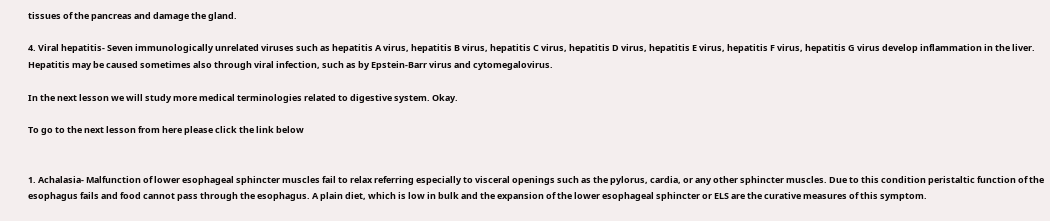tissues of the pancreas and damage the gland.

4. Viral hepatitis- Seven immunologically unrelated viruses such as hepatitis A virus, hepatitis B virus, hepatitis C virus, hepatitis D virus, hepatitis E virus, hepatitis F virus, hepatitis G virus develop inflammation in the liver. Hepatitis may be caused sometimes also through viral infection, such as by Epstein-Barr virus and cytomegalovirus.

In the next lesson we will study more medical terminologies related to digestive system. Okay.

To go to the next lesson from here please click the link below


1. Achalasia- Malfunction of lower esophageal sphincter muscles fail to relax referring especially to visceral openings such as the pylorus, cardia, or any other sphincter muscles. Due to this condition peristaltic function of the esophagus fails and food cannot pass through the esophagus. A plain diet, which is low in bulk and the expansion of the lower esophageal sphincter or ELS are the curative measures of this symptom.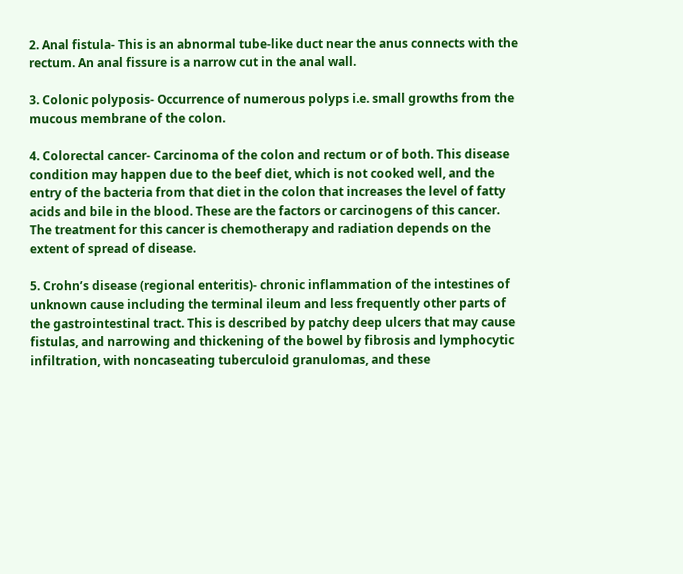2. Anal fistula- This is an abnormal tube-like duct near the anus connects with the rectum. An anal fissure is a narrow cut in the anal wall.

3. Colonic polyposis- Occurrence of numerous polyps i.e. small growths from the mucous membrane of the colon.

4. Colorectal cancer- Carcinoma of the colon and rectum or of both. This disease condition may happen due to the beef diet, which is not cooked well, and the entry of the bacteria from that diet in the colon that increases the level of fatty acids and bile in the blood. These are the factors or carcinogens of this cancer. The treatment for this cancer is chemotherapy and radiation depends on the extent of spread of disease.

5. Crohn’s disease (regional enteritis)- chronic inflammation of the intestines of unknown cause including the terminal ileum and less frequently other parts of the gastrointestinal tract. This is described by patchy deep ulcers that may cause fistulas, and narrowing and thickening of the bowel by fibrosis and lymphocytic infiltration, with noncaseating tuberculoid granulomas, and these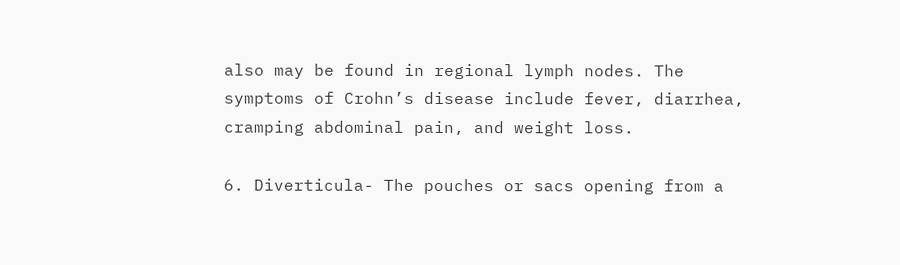also may be found in regional lymph nodes. The symptoms of Crohn’s disease include fever, diarrhea, cramping abdominal pain, and weight loss.

6. Diverticula- The pouches or sacs opening from a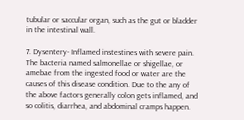tubular or saccular organ, such as the gut or bladder in the intestinal wall.

7. Dysentery- Inflamed instestines with severe pain. The bacteria named salmonellae or shigellae, or amebae from the ingested food or water are the causes of this disease condition. Due to the any of the above factors generally colon gets inflamed, and so colitis, diarrhea, and abdominal cramps happen.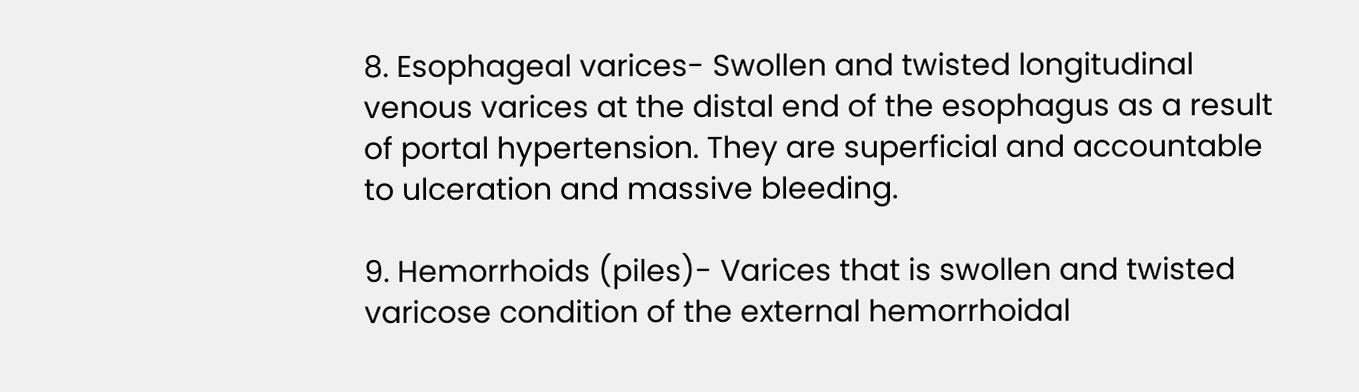8. Esophageal varices- Swollen and twisted longitudinal venous varices at the distal end of the esophagus as a result of portal hypertension. They are superficial and accountable to ulceration and massive bleeding.

9. Hemorrhoids (piles)- Varices that is swollen and twisted varicose condition of the external hemorrhoidal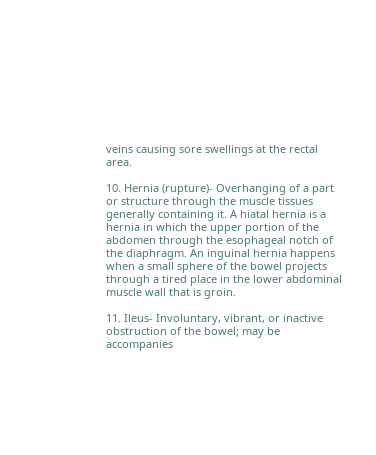veins causing sore swellings at the rectal area.

10. Hernia (rupture)- Overhanging of a part or structure through the muscle tissues generally containing it. A hiatal hernia is a hernia in which the upper portion of the abdomen through the esophageal notch of the diaphragm. An inguinal hernia happens when a small sphere of the bowel projects through a tired place in the lower abdominal muscle wall that is groin.

11. Ileus- Involuntary, vibrant, or inactive obstruction of the bowel; may be accompanies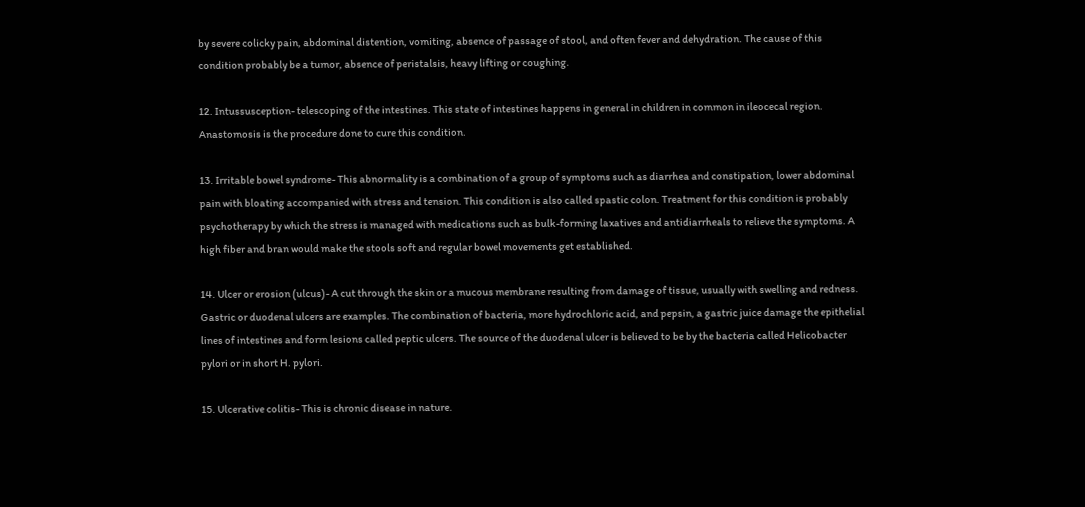by severe colicky pain, abdominal distention, vomiting, absence of passage of stool, and often fever and dehydration. The cause of this condition probably be a tumor, absence of peristalsis, heavy lifting or coughing.

12. Intussusception- telescoping of the intestines. This state of intestines happens in general in children in common in ileocecal region. Anastomosis is the procedure done to cure this condition.

13. Irritable bowel syndrome- This abnormality is a combination of a group of symptoms such as diarrhea and constipation, lower abdominal pain with bloating accompanied with stress and tension. This condition is also called spastic colon. Treatment for this condition is probably psychotherapy by which the stress is managed with medications such as bulk-forming laxatives and antidiarrheals to relieve the symptoms. A high fiber and bran would make the stools soft and regular bowel movements get established.

14. Ulcer or erosion (ulcus)- A cut through the skin or a mucous membrane resulting from damage of tissue, usually with swelling and redness. Gastric or duodenal ulcers are examples. The combination of bacteria, more hydrochloric acid, and pepsin, a gastric juice damage the epithelial lines of intestines and form lesions called peptic ulcers. The source of the duodenal ulcer is believed to be by the bacteria called Helicobacter pylori or in short H. pylori.

15. Ulcerative colitis- This is chronic disease in nature.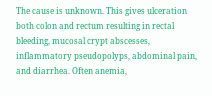The cause is unknown. This gives ulceration both colon and rectum resulting in rectal bleeding, mucosal crypt abscesses, inflammatory pseudopolyps, abdominal pain, and diarrhea. Often anemia,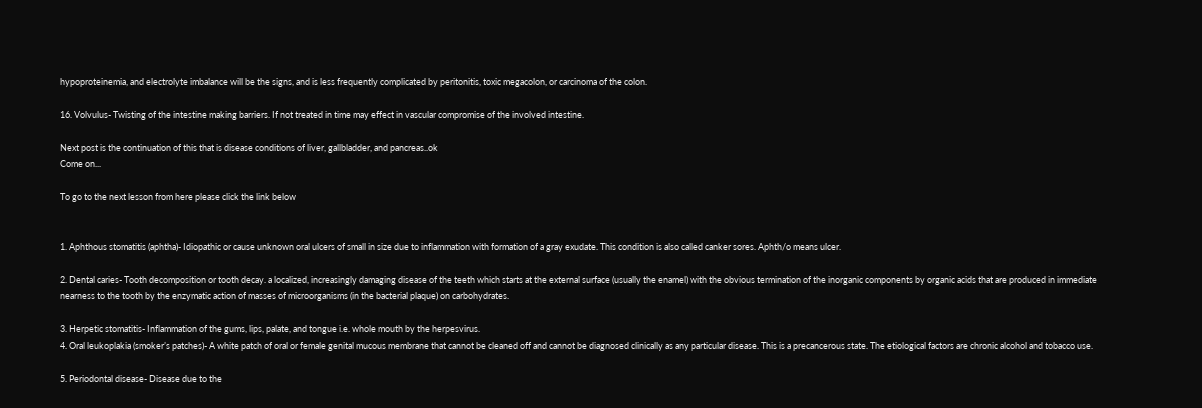hypoproteinemia, and electrolyte imbalance will be the signs, and is less frequently complicated by peritonitis, toxic megacolon, or carcinoma of the colon.

16. Volvulus- Twisting of the intestine making barriers. If not treated in time may effect in vascular compromise of the involved intestine.

Next post is the continuation of this that is disease conditions of liver, gallbladder, and pancreas..ok
Come on...

To go to the next lesson from here please click the link below


1. Aphthous stomatitis (aphtha)- Idiopathic or cause unknown oral ulcers of small in size due to inflammation with formation of a gray exudate. This condition is also called canker sores. Aphth/o means ulcer.

2. Dental caries- Tooth decomposition or tooth decay. a localized, increasingly damaging disease of the teeth which starts at the external surface (usually the enamel) with the obvious termination of the inorganic components by organic acids that are produced in immediate nearness to the tooth by the enzymatic action of masses of microorganisms (in the bacterial plaque) on carbohydrates.

3. Herpetic stomatitis- Inflammation of the gums, lips, palate, and tongue i.e. whole mouth by the herpesvirus.
4. Oral leukoplakia (smoker’s patches)- A white patch of oral or female genital mucous membrane that cannot be cleaned off and cannot be diagnosed clinically as any particular disease. This is a precancerous state. The etiological factors are chronic alcohol and tobacco use.

5. Periodontal disease- Disease due to the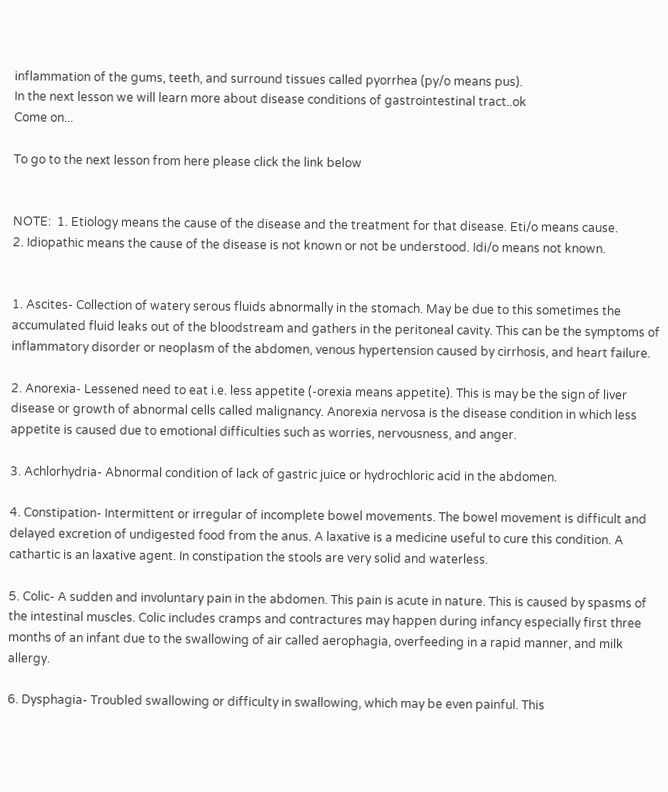inflammation of the gums, teeth, and surround tissues called pyorrhea (py/o means pus).
In the next lesson we will learn more about disease conditions of gastrointestinal tract..ok
Come on...

To go to the next lesson from here please click the link below


NOTE:  1. Etiology means the cause of the disease and the treatment for that disease. Eti/o means cause.
2. Idiopathic means the cause of the disease is not known or not be understood. Idi/o means not known.


1. Ascites- Collection of watery serous fluids abnormally in the stomach. May be due to this sometimes the accumulated fluid leaks out of the bloodstream and gathers in the peritoneal cavity. This can be the symptoms of inflammatory disorder or neoplasm of the abdomen, venous hypertension caused by cirrhosis, and heart failure.

2. Anorexia- Lessened need to eat i.e. less appetite (-orexia means appetite). This is may be the sign of liver disease or growth of abnormal cells called malignancy. Anorexia nervosa is the disease condition in which less appetite is caused due to emotional difficulties such as worries, nervousness, and anger.

3. Achlorhydria- Abnormal condition of lack of gastric juice or hydrochloric acid in the abdomen.

4. Constipation- Intermittent or irregular of incomplete bowel movements. The bowel movement is difficult and delayed excretion of undigested food from the anus. A laxative is a medicine useful to cure this condition. A cathartic is an laxative agent. In constipation the stools are very solid and waterless.

5. Colic- A sudden and involuntary pain in the abdomen. This pain is acute in nature. This is caused by spasms of the intestinal muscles. Colic includes cramps and contractures may happen during infancy especially first three months of an infant due to the swallowing of air called aerophagia, overfeeding in a rapid manner, and milk allergy.

6. Dysphagia- Troubled swallowing or difficulty in swallowing, which may be even painful. This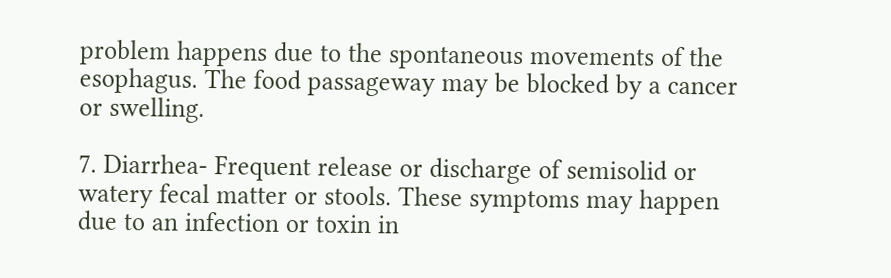problem happens due to the spontaneous movements of the esophagus. The food passageway may be blocked by a cancer or swelling.

7. Diarrhea- Frequent release or discharge of semisolid or watery fecal matter or stools. These symptoms may happen due to an infection or toxin in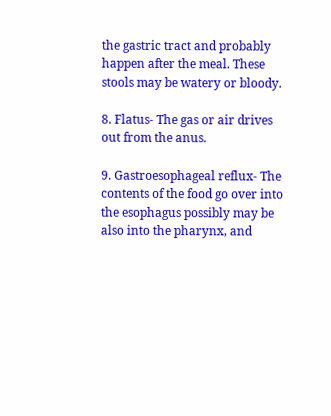the gastric tract and probably happen after the meal. These stools may be watery or bloody.

8. Flatus- The gas or air drives out from the anus.

9. Gastroesophageal reflux- The contents of the food go over into the esophagus possibly may be also into the pharynx, and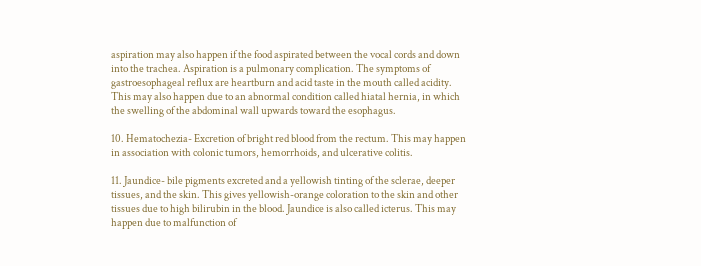aspiration may also happen if the food aspirated between the vocal cords and down into the trachea. Aspiration is a pulmonary complication. The symptoms of gastroesophageal reflux are heartburn and acid taste in the mouth called acidity. This may also happen due to an abnormal condition called hiatal hernia, in which the swelling of the abdominal wall upwards toward the esophagus.

10. Hematochezia- Excretion of bright red blood from the rectum. This may happen in association with colonic tumors, hemorrhoids, and ulcerative colitis.

11. Jaundice- bile pigments excreted and a yellowish tinting of the sclerae, deeper tissues, and the skin. This gives yellowish-orange coloration to the skin and other tissues due to high bilirubin in the blood. Jaundice is also called icterus. This may happen due to malfunction of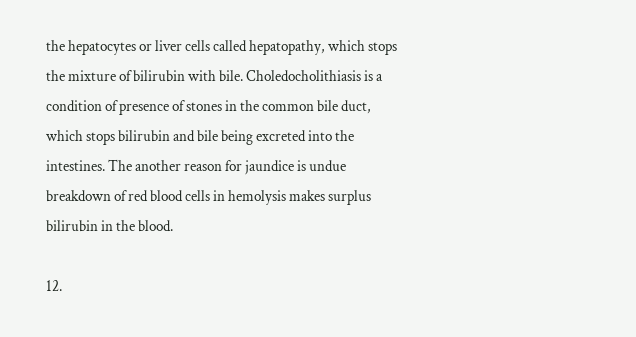the hepatocytes or liver cells called hepatopathy, which stops the mixture of bilirubin with bile. Choledocholithiasis is a condition of presence of stones in the common bile duct, which stops bilirubin and bile being excreted into the intestines. The another reason for jaundice is undue breakdown of red blood cells in hemolysis makes surplus bilirubin in the blood.

12.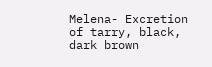Melena- Excretion of tarry, black, dark brown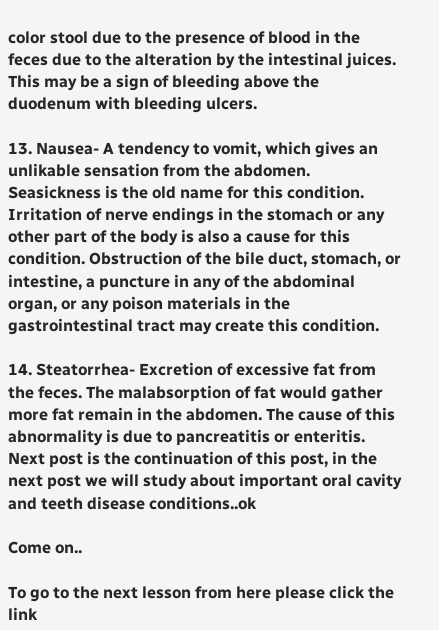color stool due to the presence of blood in the feces due to the alteration by the intestinal juices. This may be a sign of bleeding above the duodenum with bleeding ulcers.

13. Nausea- A tendency to vomit, which gives an unlikable sensation from the abdomen. Seasickness is the old name for this condition. Irritation of nerve endings in the stomach or any other part of the body is also a cause for this condition. Obstruction of the bile duct, stomach, or intestine, a puncture in any of the abdominal organ, or any poison materials in the gastrointestinal tract may create this condition.

14. Steatorrhea- Excretion of excessive fat from the feces. The malabsorption of fat would gather more fat remain in the abdomen. The cause of this abnormality is due to pancreatitis or enteritis.
Next post is the continuation of this post, in the next post we will study about important oral cavity and teeth disease conditions..ok

Come on..

To go to the next lesson from here please click the link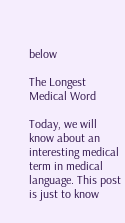below

The Longest Medical Word

Today, we will know about an interesting medical term in medical language. This post is just to know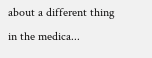about a different thing in the medica...